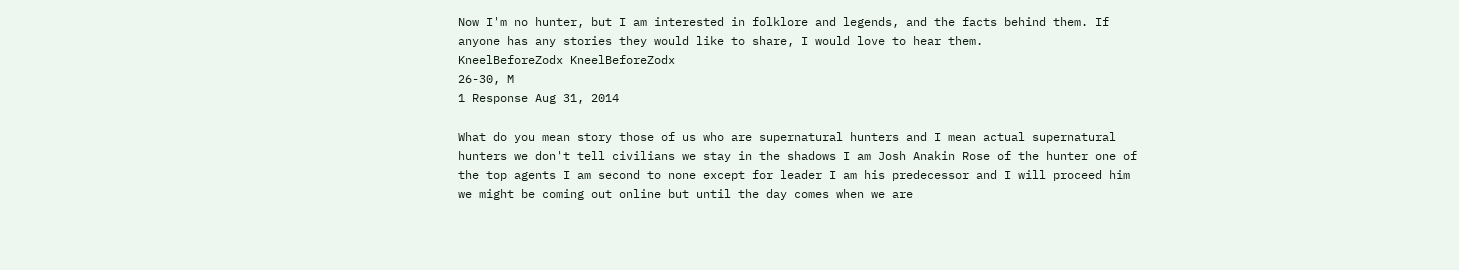Now I'm no hunter, but I am interested in folklore and legends, and the facts behind them. If anyone has any stories they would like to share, I would love to hear them.
KneelBeforeZodx KneelBeforeZodx
26-30, M
1 Response Aug 31, 2014

What do you mean story those of us who are supernatural hunters and I mean actual supernatural hunters we don't tell civilians we stay in the shadows I am Josh Anakin Rose of the hunter one of the top agents I am second to none except for leader I am his predecessor and I will proceed him we might be coming out online but until the day comes when we are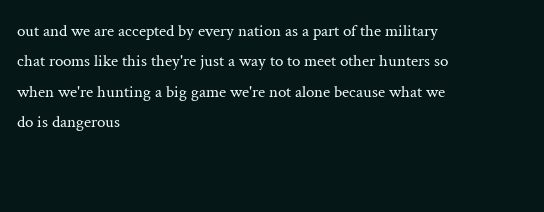out and we are accepted by every nation as a part of the military chat rooms like this they're just a way to to meet other hunters so when we're hunting a big game we're not alone because what we do is dangerous